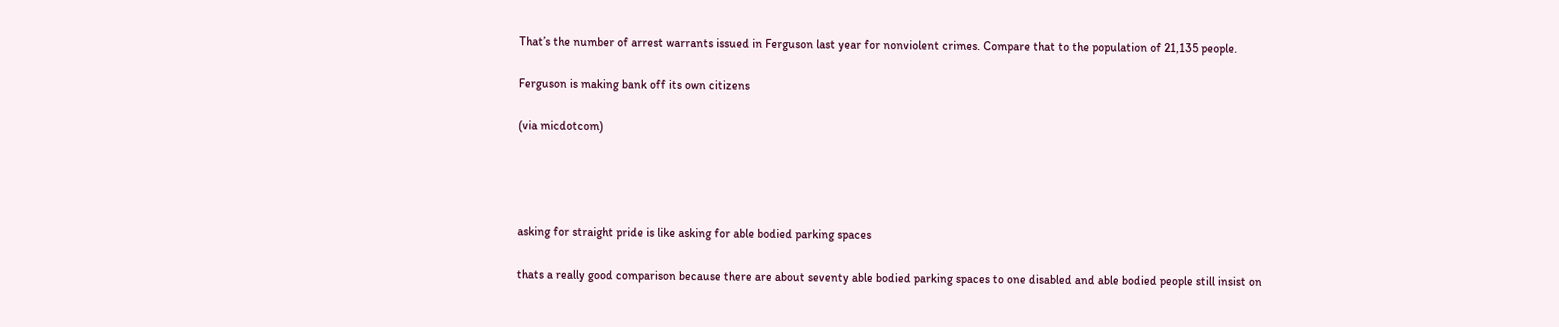That’s the number of arrest warrants issued in Ferguson last year for nonviolent crimes. Compare that to the population of 21,135 people.

Ferguson is making bank off its own citizens

(via micdotcom)




asking for straight pride is like asking for able bodied parking spaces

thats a really good comparison because there are about seventy able bodied parking spaces to one disabled and able bodied people still insist on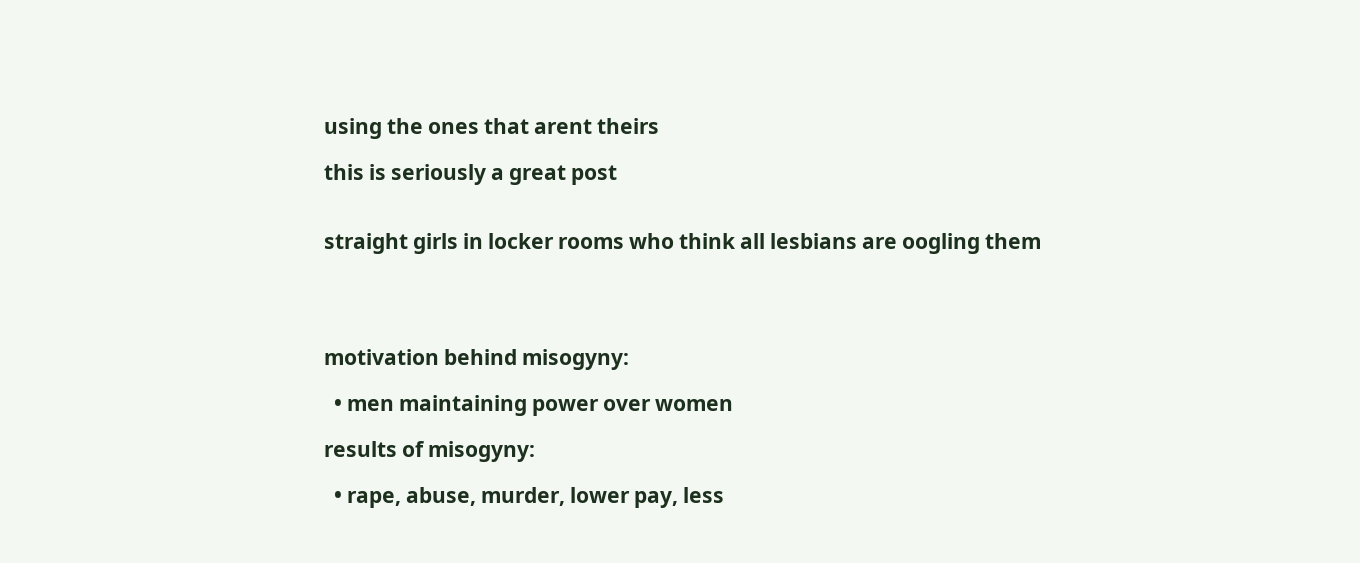using the ones that arent theirs

this is seriously a great post


straight girls in locker rooms who think all lesbians are oogling them




motivation behind misogyny:

  • men maintaining power over women

results of misogyny:

  • rape, abuse, murder, lower pay, less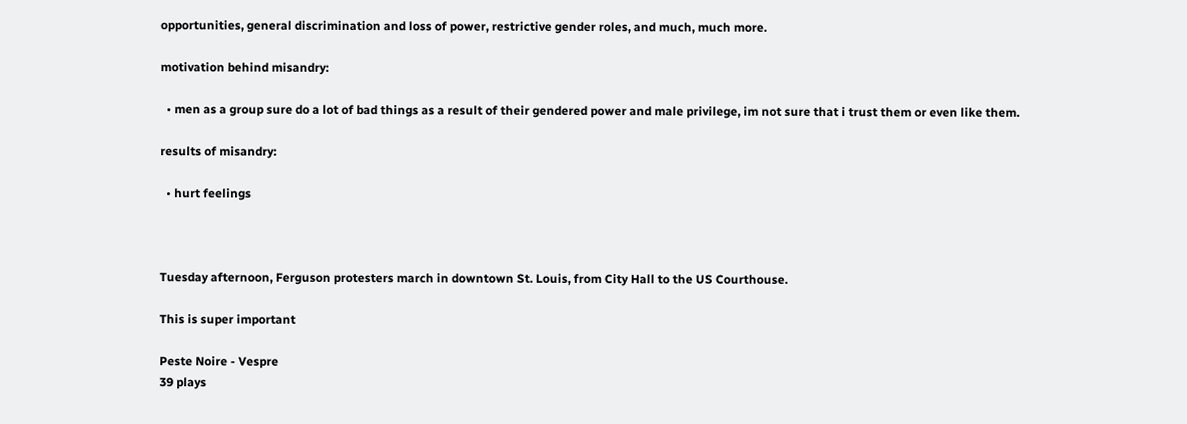opportunities, general discrimination and loss of power, restrictive gender roles, and much, much more.

motivation behind misandry:

  • men as a group sure do a lot of bad things as a result of their gendered power and male privilege, im not sure that i trust them or even like them.

results of misandry:

  • hurt feelings



Tuesday afternoon, Ferguson protesters march in downtown St. Louis, from City Hall to the US Courthouse.

This is super important

Peste Noire - Vespre
39 plays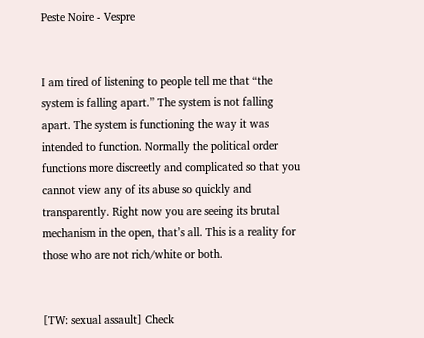Peste Noire - Vespre


I am tired of listening to people tell me that “the system is falling apart.” The system is not falling apart. The system is functioning the way it was intended to function. Normally the political order functions more discreetly and complicated so that you cannot view any of its abuse so quickly and transparently. Right now you are seeing its brutal mechanism in the open, that’s all. This is a reality for those who are not rich/white or both.


[TW: sexual assault] Check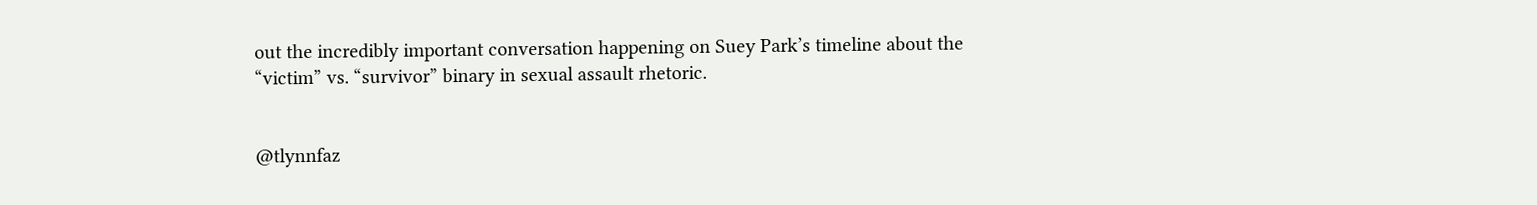out the incredibly important conversation happening on Suey Park’s timeline about the “victim” vs. “survivor” binary in sexual assault rhetoric.


@tlynnfaz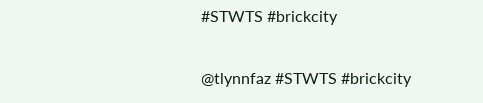#STWTS #brickcity


@tlynnfaz #STWTS #brickcity